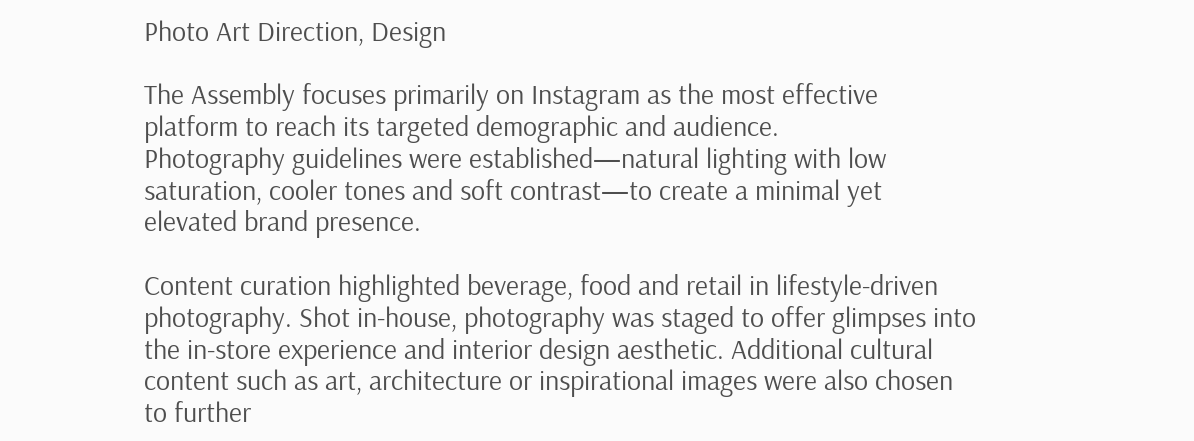Photo Art Direction, Design

The Assembly focuses primarily on Instagram as the most effective platform to reach its targeted demographic and audience.
Photography guidelines were established—natural lighting with low saturation, cooler tones and soft contrast—to create a minimal yet elevated brand presence.

Content curation highlighted beverage, food and retail in lifestyle-driven photography. Shot in-house, photography was staged to offer glimpses into the in-store experience and interior design aesthetic. Additional cultural content such as art, architecture or inspirational images were also chosen to further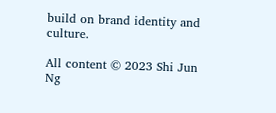build on brand identity and culture.

All content © 2023 Shi Jun Ng